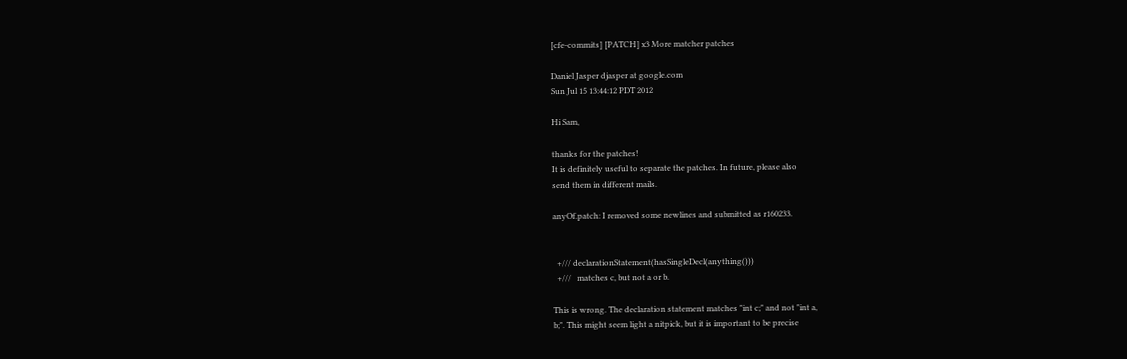[cfe-commits] [PATCH] x3 More matcher patches

Daniel Jasper djasper at google.com
Sun Jul 15 13:44:12 PDT 2012

Hi Sam,

thanks for the patches!
It is definitely useful to separate the patches. In future, please also
send them in different mails.

anyOf.patch: I removed some newlines and submitted as r160233.


  +/// declarationStatement(hasSingleDecl(anything()))
  +///   matches c, but not a or b.

This is wrong. The declaration statement matches "int c;" and not "int a,
b;". This might seem light a nitpick, but it is important to be precise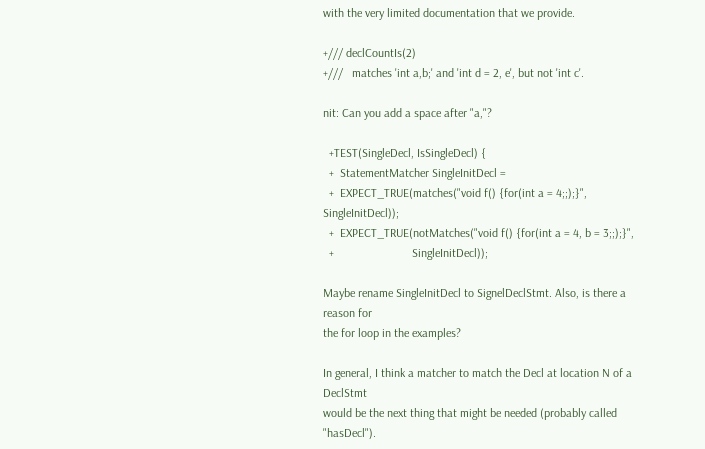with the very limited documentation that we provide.

+/// declCountIs(2)
+///   matches 'int a,b;' and 'int d = 2, e', but not 'int c'.

nit: Can you add a space after "a,"?

  +TEST(SingleDecl, IsSingleDecl) {
  +  StatementMatcher SingleInitDecl =
  +  EXPECT_TRUE(matches("void f() {for(int a = 4;;);}", SingleInitDecl));
  +  EXPECT_TRUE(notMatches("void f() {for(int a = 4, b = 3;;);}",
  +                          SingleInitDecl));

Maybe rename SingleInitDecl to SignelDeclStmt. Also, is there a reason for
the for loop in the examples?

In general, I think a matcher to match the Decl at location N of a DeclStmt
would be the next thing that might be needed (probably called "hasDecl").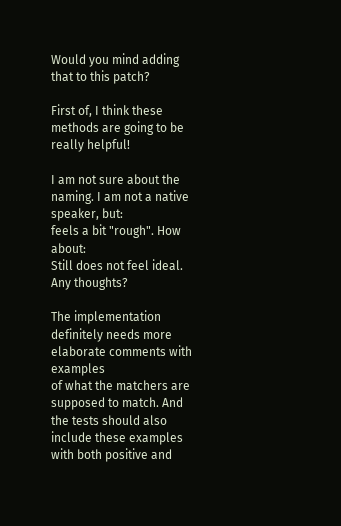Would you mind adding that to this patch?

First of, I think these methods are going to be really helpful!

I am not sure about the naming. I am not a native speaker, but:
feels a bit "rough". How about:
Still does not feel ideal. Any thoughts?

The implementation definitely needs more elaborate comments with examples
of what the matchers are supposed to match. And the tests should also
include these examples with both positive and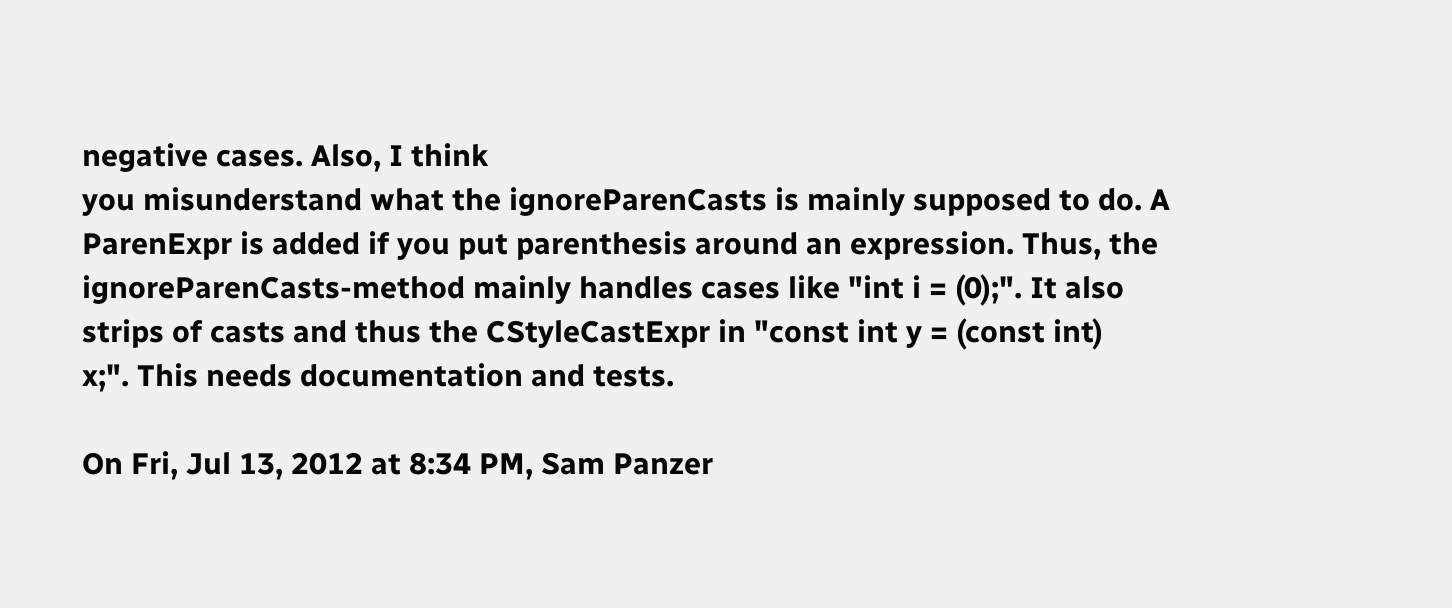negative cases. Also, I think
you misunderstand what the ignoreParenCasts is mainly supposed to do. A
ParenExpr is added if you put parenthesis around an expression. Thus, the
ignoreParenCasts-method mainly handles cases like "int i = (0);". It also
strips of casts and thus the CStyleCastExpr in "const int y = (const int)
x;". This needs documentation and tests.

On Fri, Jul 13, 2012 at 8:34 PM, Sam Panzer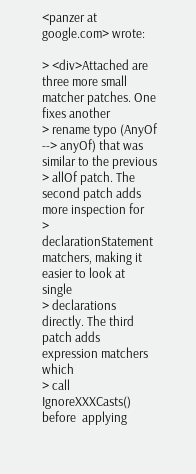<panzer at google.com> wrote:

> <div>Attached are three more small matcher patches. One fixes another
> rename typo (AnyOf --> anyOf) that was similar to the previous
> allOf patch. The second patch adds more inspection for
> declarationStatement matchers, making it easier to look at single
> declarations directly. The third patch adds expression matchers which
> call IgnoreXXXCasts() before  applying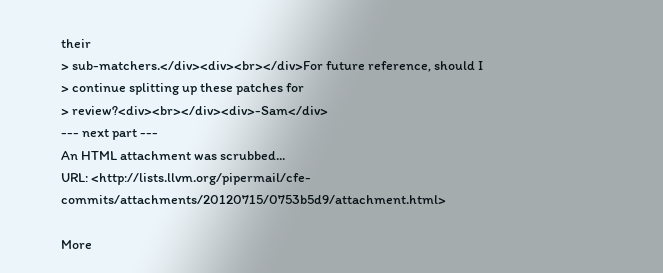their
> sub-matchers.</div><div><br></div>For future reference, should I
> continue splitting up these patches for
> review?<div><br></div><div>-Sam</div>
--- next part ---
An HTML attachment was scrubbed...
URL: <http://lists.llvm.org/pipermail/cfe-commits/attachments/20120715/0753b5d9/attachment.html>

More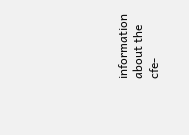information about the cfe-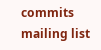commits mailing list